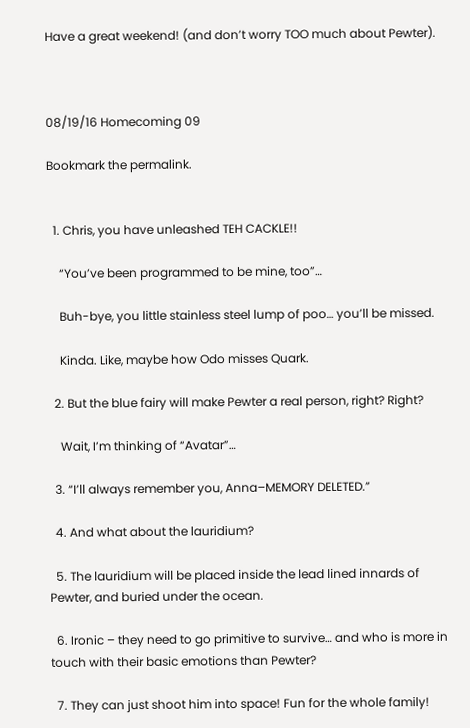Have a great weekend! (and don’t worry TOO much about Pewter).



08/19/16 Homecoming 09

Bookmark the permalink.


  1. Chris, you have unleashed TEH CACKLE!!

    “You’ve been programmed to be mine, too”…

    Buh-bye, you little stainless steel lump of poo… you’ll be missed.

    Kinda. Like, maybe how Odo misses Quark.

  2. But the blue fairy will make Pewter a real person, right? Right?

    Wait, I’m thinking of “Avatar”…

  3. “I’ll always remember you, Anna–MEMORY DELETED.”

  4. And what about the lauridium?

  5. The lauridium will be placed inside the lead lined innards of Pewter, and buried under the ocean.

  6. Ironic – they need to go primitive to survive… and who is more in touch with their basic emotions than Pewter?

  7. They can just shoot him into space! Fun for the whole family!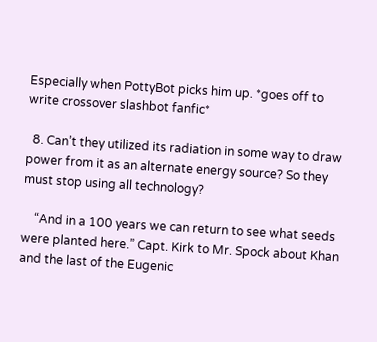Especially when PottyBot picks him up. *goes off to write crossover slashbot fanfic*

  8. Can’t they utilized its radiation in some way to draw power from it as an alternate energy source? So they must stop using all technology?

    “And in a 100 years we can return to see what seeds were planted here.” Capt. Kirk to Mr. Spock about Khan and the last of the Eugenic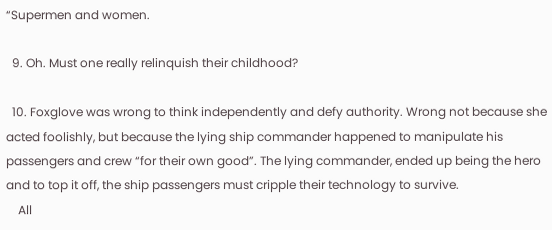“Supermen and women.

  9. Oh. Must one really relinquish their childhood?

  10. Foxglove was wrong to think independently and defy authority. Wrong not because she acted foolishly, but because the lying ship commander happened to manipulate his passengers and crew “for their own good”. The lying commander, ended up being the hero and to top it off, the ship passengers must cripple their technology to survive.
    All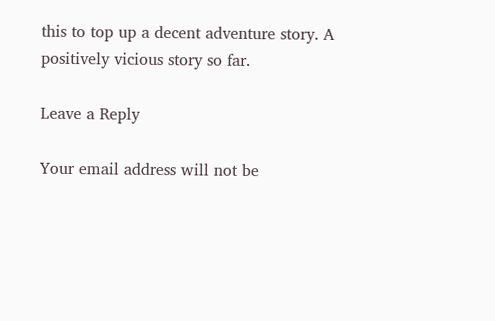this to top up a decent adventure story. A positively vicious story so far.

Leave a Reply

Your email address will not be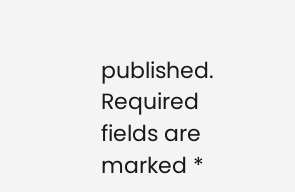published. Required fields are marked *